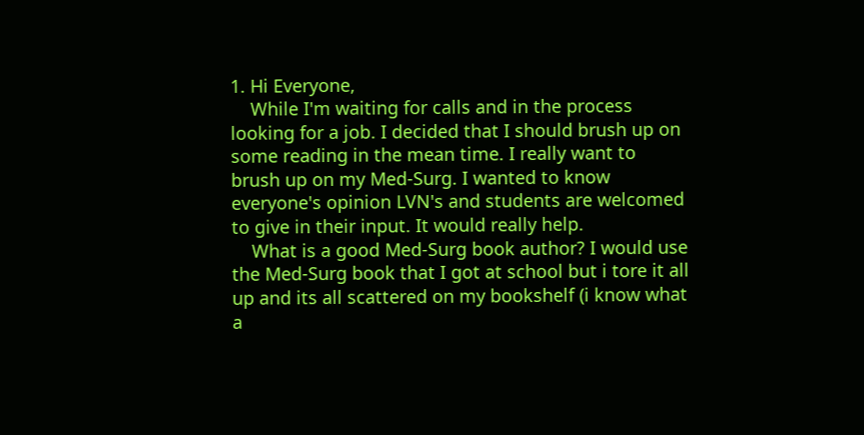1. Hi Everyone,
    While I'm waiting for calls and in the process looking for a job. I decided that I should brush up on some reading in the mean time. I really want to brush up on my Med-Surg. I wanted to know everyone's opinion LVN's and students are welcomed to give in their input. It would really help.
    What is a good Med-Surg book author? I would use the Med-Surg book that I got at school but i tore it all up and its all scattered on my bookshelf (i know what a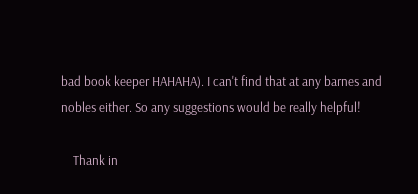bad book keeper HAHAHA). I can't find that at any barnes and nobles either. So any suggestions would be really helpful!

    Thank in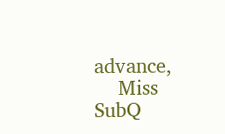advance,
    Miss SubQ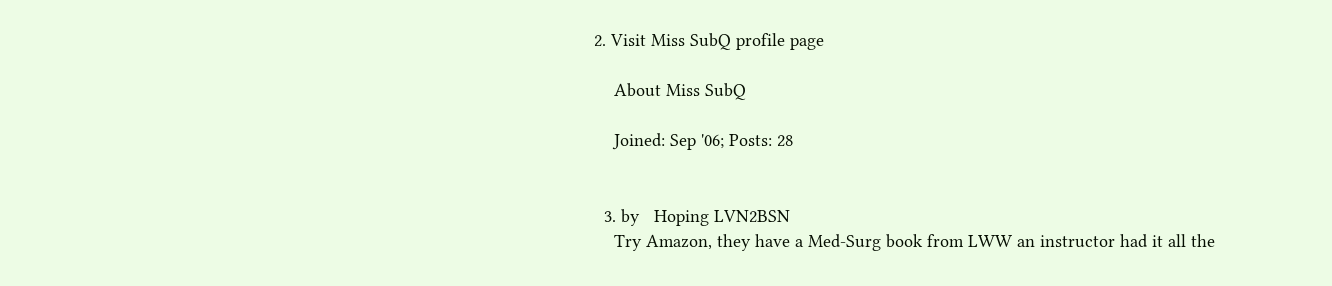2. Visit Miss SubQ profile page

    About Miss SubQ

    Joined: Sep '06; Posts: 28


  3. by   Hoping LVN2BSN
    Try Amazon, they have a Med-Surg book from LWW an instructor had it all the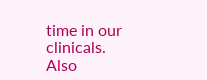time in our clinicals. Also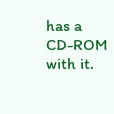has a CD-ROM with it.